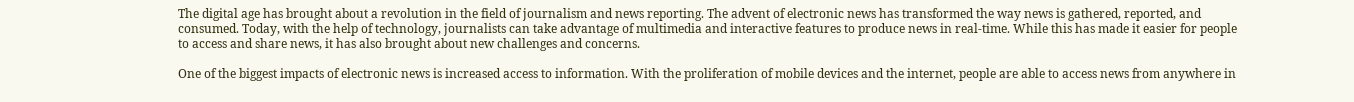The digital age has brought about a revolution in the field of journalism and news reporting. The advent of electronic news has transformed the way news is gathered, reported, and consumed. Today, with the help of technology, journalists can take advantage of multimedia and interactive features to produce news in real-time. While this has made it easier for people to access and share news, it has also brought about new challenges and concerns.

One of the biggest impacts of electronic news is increased access to information. With the proliferation of mobile devices and the internet, people are able to access news from anywhere in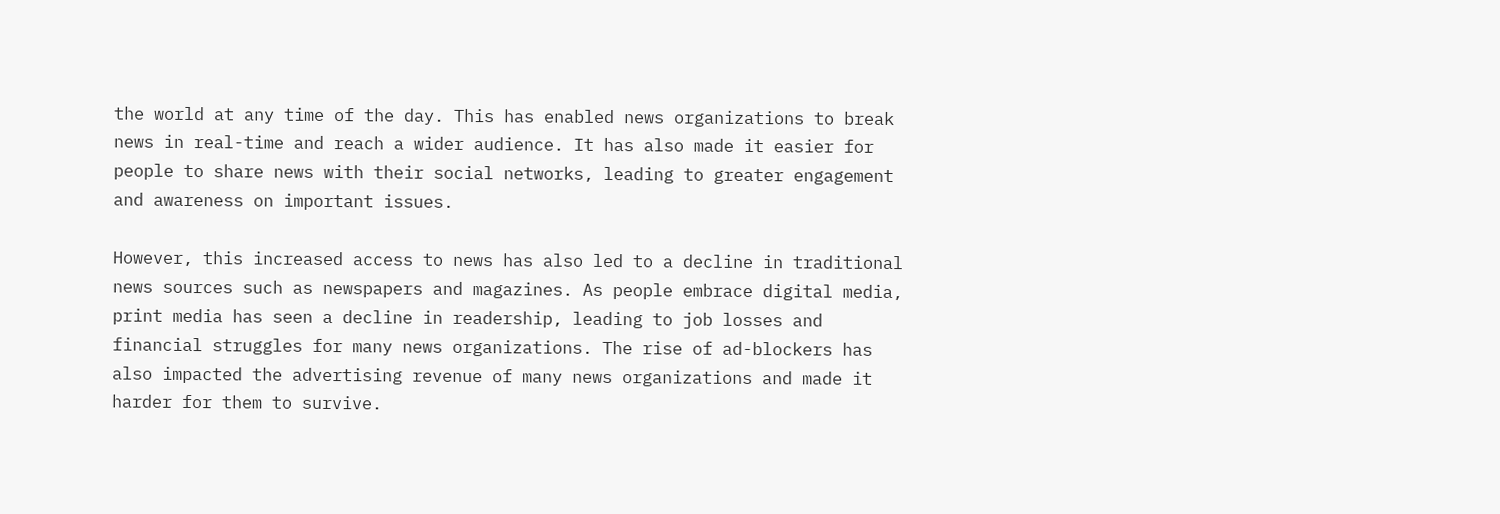the world at any time of the day. This has enabled news organizations to break news in real-time and reach a wider audience. It has also made it easier for people to share news with their social networks, leading to greater engagement and awareness on important issues.

However, this increased access to news has also led to a decline in traditional news sources such as newspapers and magazines. As people embrace digital media, print media has seen a decline in readership, leading to job losses and financial struggles for many news organizations. The rise of ad-blockers has also impacted the advertising revenue of many news organizations and made it harder for them to survive.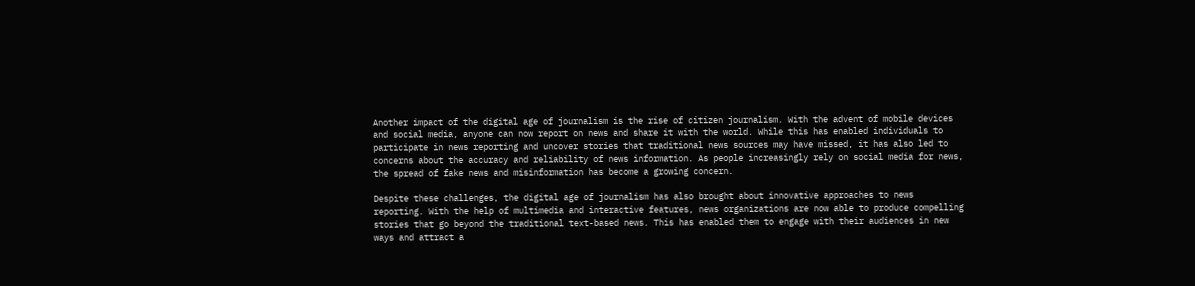Another impact of the digital age of journalism is the rise of citizen journalism. With the advent of mobile devices and social media, anyone can now report on news and share it with the world. While this has enabled individuals to participate in news reporting and uncover stories that traditional news sources may have missed, it has also led to concerns about the accuracy and reliability of news information. As people increasingly rely on social media for news, the spread of fake news and misinformation has become a growing concern.

Despite these challenges, the digital age of journalism has also brought about innovative approaches to news reporting. With the help of multimedia and interactive features, news organizations are now able to produce compelling stories that go beyond the traditional text-based news. This has enabled them to engage with their audiences in new ways and attract a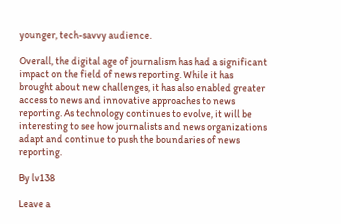younger, tech-savvy audience.

Overall, the digital age of journalism has had a significant impact on the field of news reporting. While it has brought about new challenges, it has also enabled greater access to news and innovative approaches to news reporting. As technology continues to evolve, it will be interesting to see how journalists and news organizations adapt and continue to push the boundaries of news reporting.

By lv138

Leave a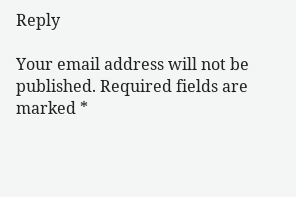Reply

Your email address will not be published. Required fields are marked *